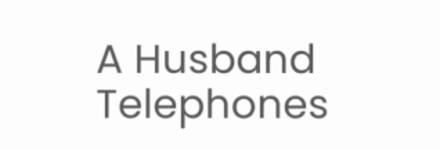A Husband Telephones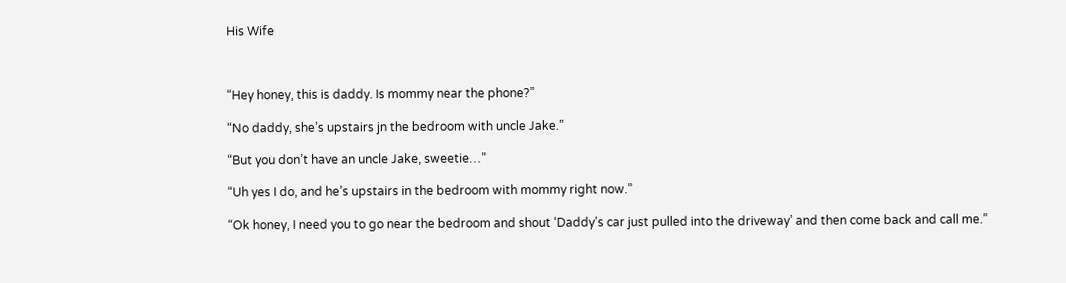His Wife



“Hey honey, this is daddy. Is mommy near the phone?”

“No daddy, she’s upstairs jn the bedroom with uncle Jake.”

“But you don’t have an uncle Jake, sweetie…”

“Uh yes I do, and he’s upstairs in the bedroom with mommy right now.”

“Ok honey, I need you to go near the bedroom and shout ‘Daddy’s car just pulled into the driveway’ and then come back and call me.”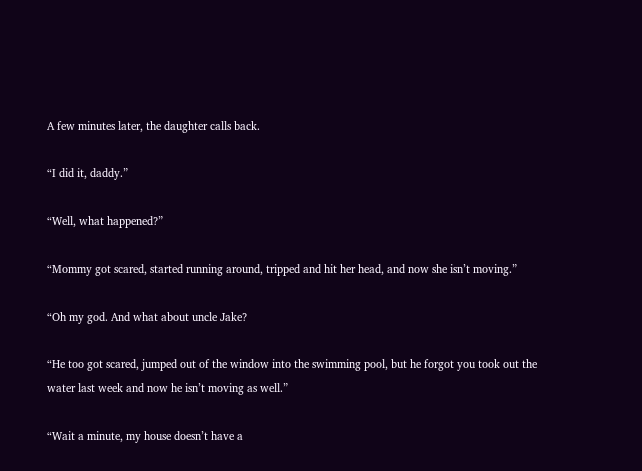A few minutes later, the daughter calls back.

“I did it, daddy.”

“Well, what happened?”

“Mommy got scared, started running around, tripped and hit her head, and now she isn’t moving.”

“Oh my god. And what about uncle Jake?

“He too got scared, jumped out of the window into the swimming pool, but he forgot you took out the water last week and now he isn’t moving as well.”

“Wait a minute, my house doesn’t have a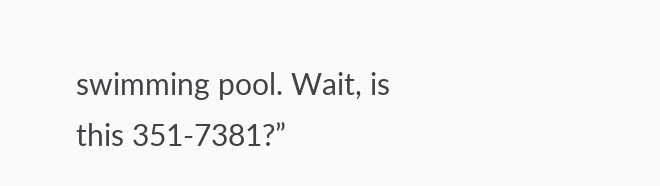swimming pool. Wait, is this 351-7381?”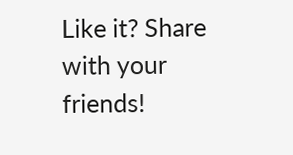Like it? Share with your friends!